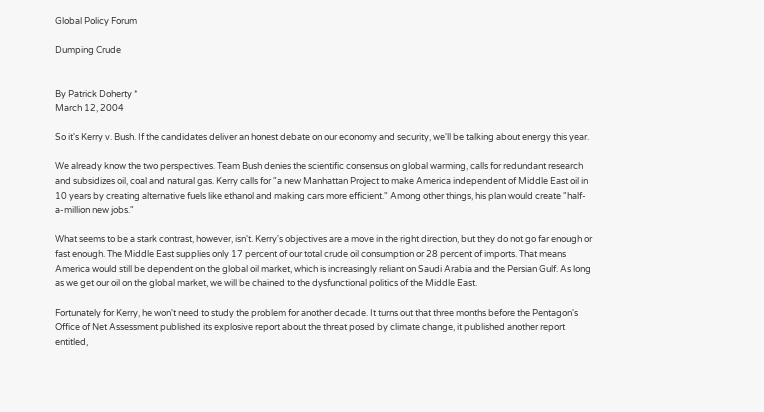Global Policy Forum

Dumping Crude


By Patrick Doherty *
March 12, 2004

So it's Kerry v. Bush. If the candidates deliver an honest debate on our economy and security, we'll be talking about energy this year.

We already know the two perspectives. Team Bush denies the scientific consensus on global warming, calls for redundant research and subsidizes oil, coal and natural gas. Kerry calls for "a new Manhattan Project to make America independent of Middle East oil in 10 years by creating alternative fuels like ethanol and making cars more efficient." Among other things, his plan would create "half-a-million new jobs."

What seems to be a stark contrast, however, isn't. Kerry's objectives are a move in the right direction, but they do not go far enough or fast enough. The Middle East supplies only 17 percent of our total crude oil consumption or 28 percent of imports. That means America would still be dependent on the global oil market, which is increasingly reliant on Saudi Arabia and the Persian Gulf. As long as we get our oil on the global market, we will be chained to the dysfunctional politics of the Middle East.

Fortunately for Kerry, he won't need to study the problem for another decade. It turns out that three months before the Pentagon's Office of Net Assessment published its explosive report about the threat posed by climate change, it published another report entitled,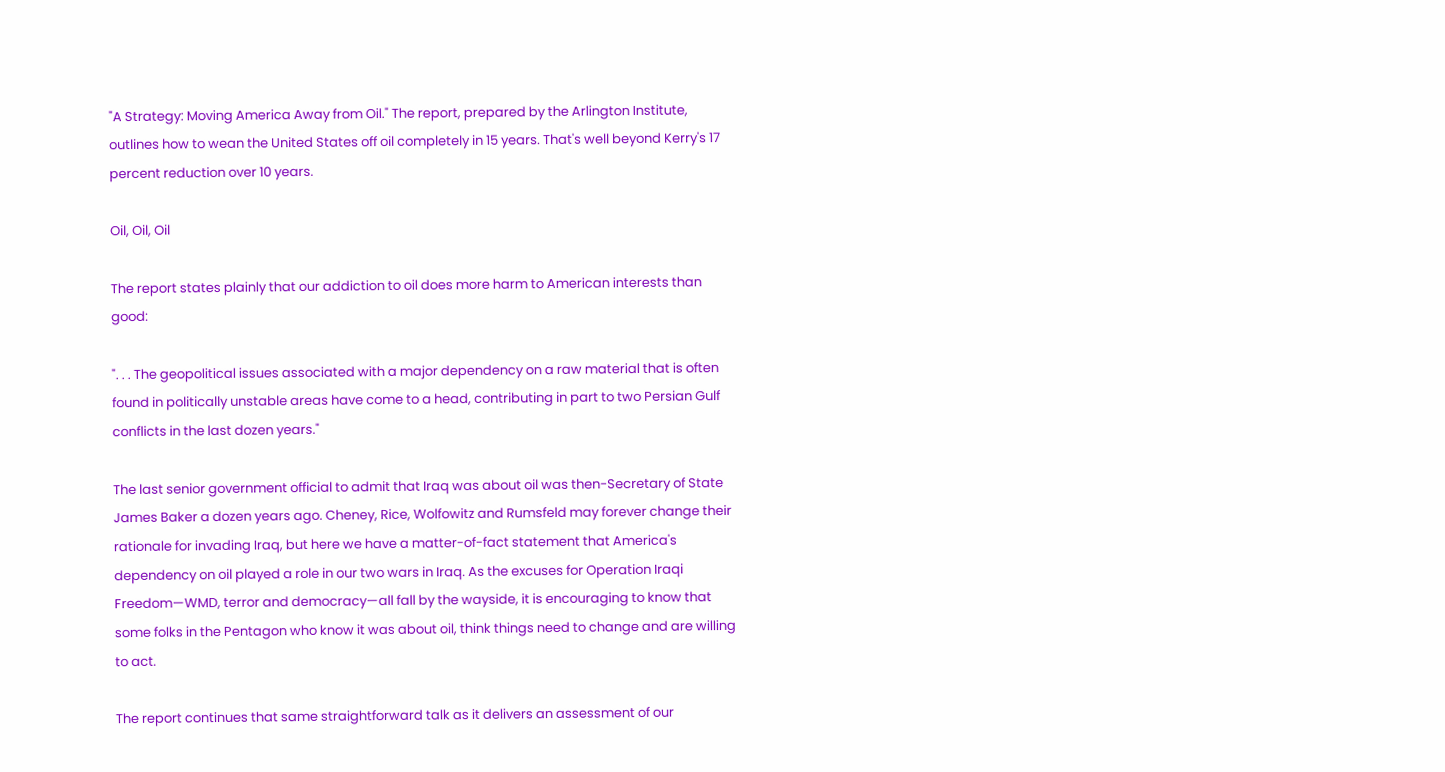"A Strategy: Moving America Away from Oil." The report, prepared by the Arlington Institute, outlines how to wean the United States off oil completely in 15 years. That's well beyond Kerry's 17 percent reduction over 10 years.

Oil, Oil, Oil

The report states plainly that our addiction to oil does more harm to American interests than good:

". . . The geopolitical issues associated with a major dependency on a raw material that is often found in politically unstable areas have come to a head, contributing in part to two Persian Gulf conflicts in the last dozen years."

The last senior government official to admit that Iraq was about oil was then-Secretary of State James Baker a dozen years ago. Cheney, Rice, Wolfowitz and Rumsfeld may forever change their rationale for invading Iraq, but here we have a matter-of-fact statement that America's dependency on oil played a role in our two wars in Iraq. As the excuses for Operation Iraqi Freedom—WMD, terror and democracy—all fall by the wayside, it is encouraging to know that some folks in the Pentagon who know it was about oil, think things need to change and are willing to act.

The report continues that same straightforward talk as it delivers an assessment of our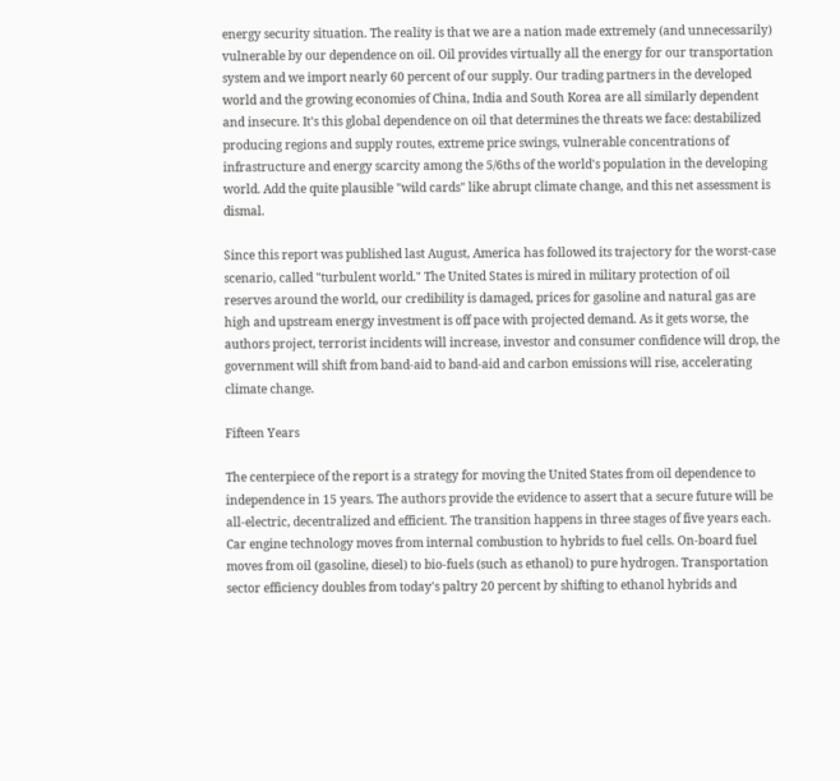energy security situation. The reality is that we are a nation made extremely (and unnecessarily) vulnerable by our dependence on oil. Oil provides virtually all the energy for our transportation system and we import nearly 60 percent of our supply. Our trading partners in the developed world and the growing economies of China, India and South Korea are all similarly dependent and insecure. It's this global dependence on oil that determines the threats we face: destabilized producing regions and supply routes, extreme price swings, vulnerable concentrations of infrastructure and energy scarcity among the 5/6ths of the world's population in the developing world. Add the quite plausible "wild cards" like abrupt climate change, and this net assessment is dismal.

Since this report was published last August, America has followed its trajectory for the worst-case scenario, called "turbulent world." The United States is mired in military protection of oil reserves around the world, our credibility is damaged, prices for gasoline and natural gas are high and upstream energy investment is off pace with projected demand. As it gets worse, the authors project, terrorist incidents will increase, investor and consumer confidence will drop, the government will shift from band-aid to band-aid and carbon emissions will rise, accelerating climate change.

Fifteen Years

The centerpiece of the report is a strategy for moving the United States from oil dependence to independence in 15 years. The authors provide the evidence to assert that a secure future will be all-electric, decentralized and efficient. The transition happens in three stages of five years each. Car engine technology moves from internal combustion to hybrids to fuel cells. On-board fuel moves from oil (gasoline, diesel) to bio-fuels (such as ethanol) to pure hydrogen. Transportation sector efficiency doubles from today's paltry 20 percent by shifting to ethanol hybrids and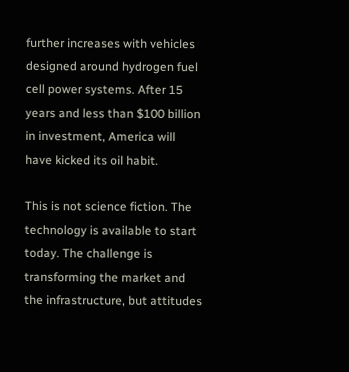further increases with vehicles designed around hydrogen fuel cell power systems. After 15 years and less than $100 billion in investment, America will have kicked its oil habit.

This is not science fiction. The technology is available to start today. The challenge is transforming the market and the infrastructure, but attitudes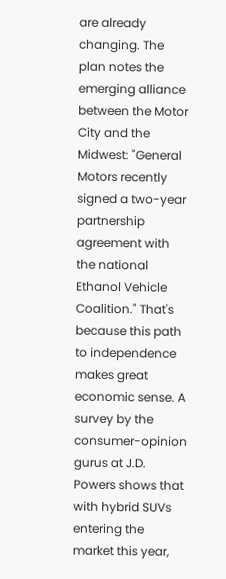are already changing. The plan notes the emerging alliance between the Motor City and the Midwest: "General Motors recently signed a two-year partnership agreement with the national Ethanol Vehicle Coalition." That's because this path to independence makes great economic sense. A survey by the consumer-opinion gurus at J.D. Powers shows that with hybrid SUVs entering the market this year,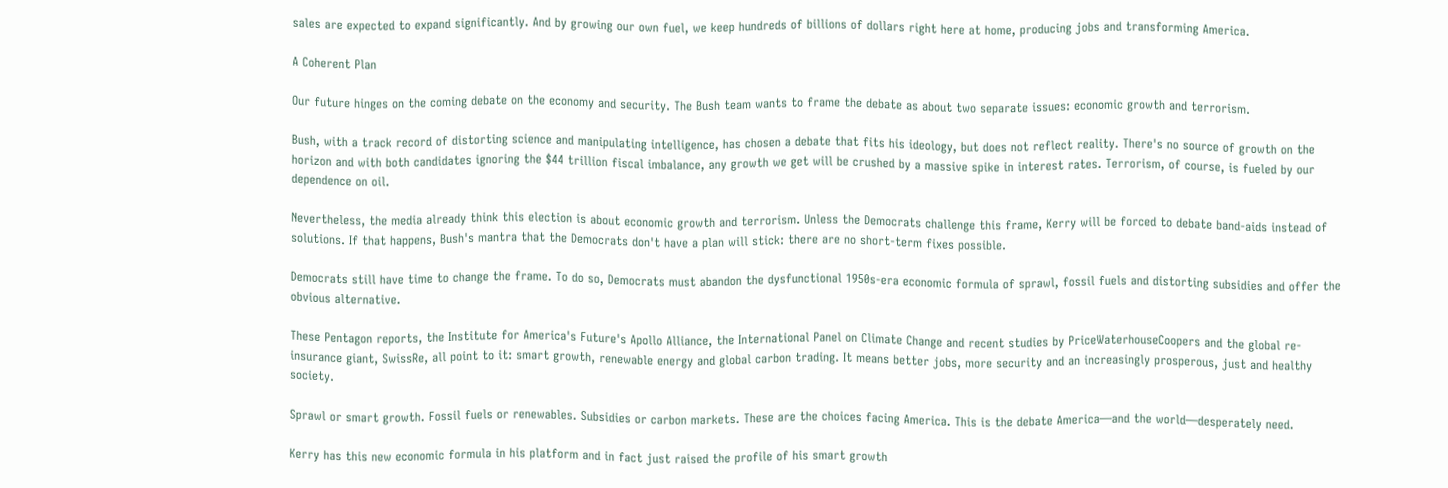sales are expected to expand significantly. And by growing our own fuel, we keep hundreds of billions of dollars right here at home, producing jobs and transforming America.

A Coherent Plan

Our future hinges on the coming debate on the economy and security. The Bush team wants to frame the debate as about two separate issues: economic growth and terrorism.

Bush, with a track record of distorting science and manipulating intelligence, has chosen a debate that fits his ideology, but does not reflect reality. There's no source of growth on the horizon and with both candidates ignoring the $44 trillion fiscal imbalance, any growth we get will be crushed by a massive spike in interest rates. Terrorism, of course, is fueled by our dependence on oil.

Nevertheless, the media already think this election is about economic growth and terrorism. Unless the Democrats challenge this frame, Kerry will be forced to debate band-aids instead of solutions. If that happens, Bush's mantra that the Democrats don't have a plan will stick: there are no short-term fixes possible.

Democrats still have time to change the frame. To do so, Democrats must abandon the dysfunctional 1950s-era economic formula of sprawl, fossil fuels and distorting subsidies and offer the obvious alternative.

These Pentagon reports, the Institute for America's Future's Apollo Alliance, the International Panel on Climate Change and recent studies by PriceWaterhouseCoopers and the global re-insurance giant, SwissRe, all point to it: smart growth, renewable energy and global carbon trading. It means better jobs, more security and an increasingly prosperous, just and healthy society.

Sprawl or smart growth. Fossil fuels or renewables. Subsidies or carbon markets. These are the choices facing America. This is the debate America—and the world—desperately need.

Kerry has this new economic formula in his platform and in fact just raised the profile of his smart growth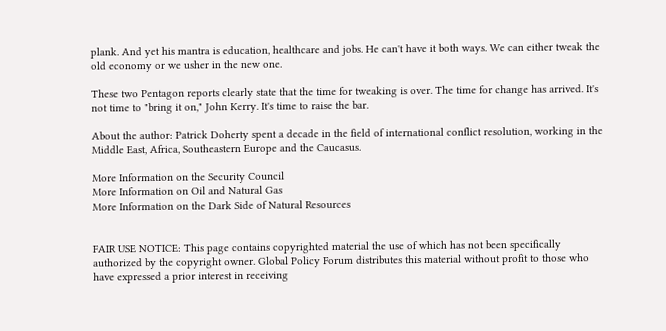plank. And yet his mantra is education, healthcare and jobs. He can't have it both ways. We can either tweak the old economy or we usher in the new one.

These two Pentagon reports clearly state that the time for tweaking is over. The time for change has arrived. It's not time to "bring it on," John Kerry. It's time to raise the bar.

About the author: Patrick Doherty spent a decade in the field of international conflict resolution, working in the Middle East, Africa, Southeastern Europe and the Caucasus.

More Information on the Security Council
More Information on Oil and Natural Gas
More Information on the Dark Side of Natural Resources


FAIR USE NOTICE: This page contains copyrighted material the use of which has not been specifically authorized by the copyright owner. Global Policy Forum distributes this material without profit to those who have expressed a prior interest in receiving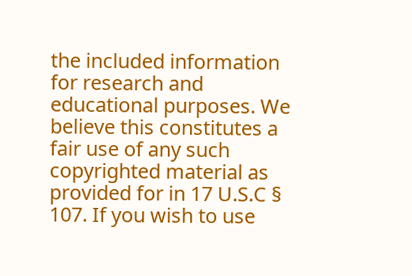the included information for research and educational purposes. We believe this constitutes a fair use of any such copyrighted material as provided for in 17 U.S.C § 107. If you wish to use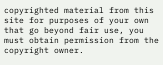copyrighted material from this site for purposes of your own that go beyond fair use, you must obtain permission from the copyright owner.